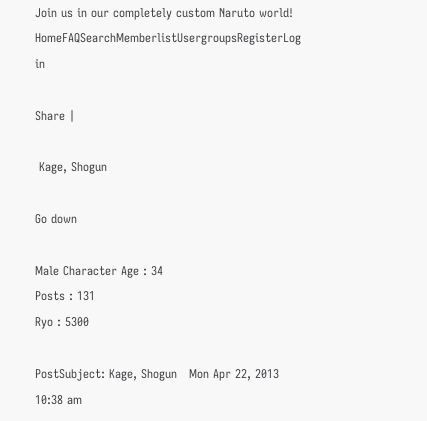Join us in our completely custom Naruto world!
HomeFAQSearchMemberlistUsergroupsRegisterLog in

Share |

 Kage, Shogun

Go down

Male Character Age : 34
Posts : 131
Ryo : 5300

PostSubject: Kage, Shogun   Mon Apr 22, 2013 10:38 am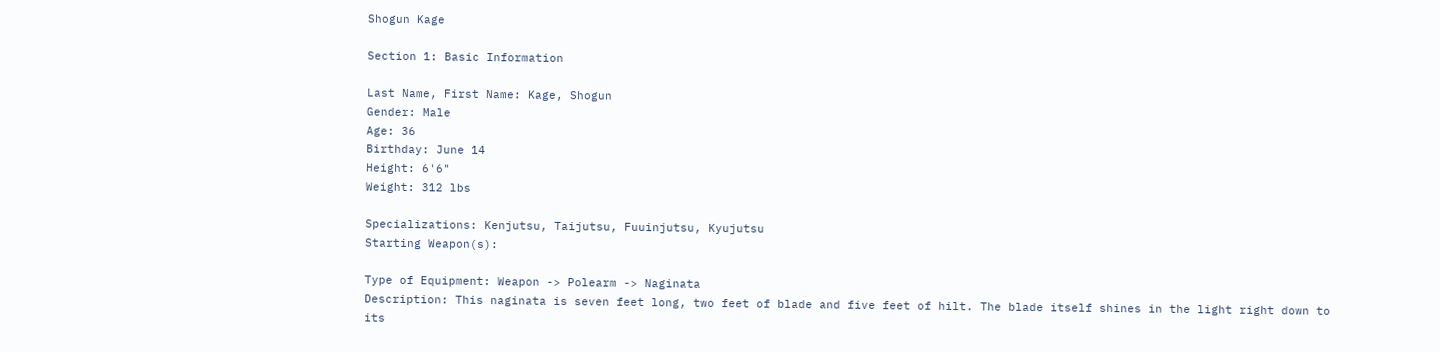Shogun Kage

Section 1: Basic Information

Last Name, First Name: Kage, Shogun
Gender: Male
Age: 36
Birthday: June 14
Height: 6'6"
Weight: 312 lbs

Specializations: Kenjutsu, Taijutsu, Fuuinjutsu, Kyujutsu
Starting Weapon(s):

Type of Equipment: Weapon -> Polearm -> Naginata
Description: This naginata is seven feet long, two feet of blade and five feet of hilt. The blade itself shines in the light right down to its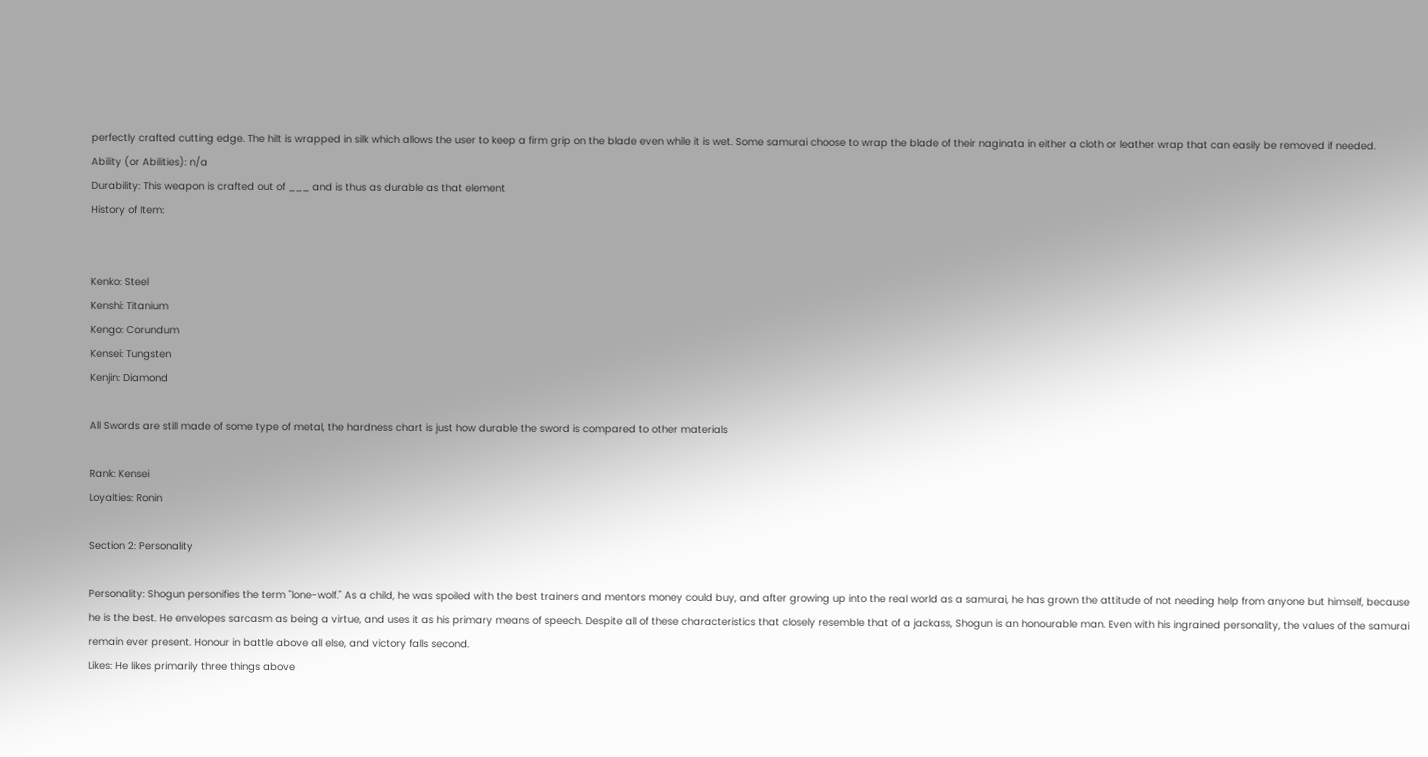perfectly crafted cutting edge. The hilt is wrapped in silk which allows the user to keep a firm grip on the blade even while it is wet. Some samurai choose to wrap the blade of their naginata in either a cloth or leather wrap that can easily be removed if needed.
Ability (or Abilities): n/a
Durability: This weapon is crafted out of ___ and is thus as durable as that element
History of Item:


Kenko: Steel
Kenshi: Titanium
Kengo: Corundum
Kensei: Tungsten
Kenjin: Diamond

All Swords are still made of some type of metal, the hardness chart is just how durable the sword is compared to other materials

Rank: Kensei
Loyalties: Ronin

Section 2: Personality

Personality: Shogun personifies the term "lone-wolf." As a child, he was spoiled with the best trainers and mentors money could buy, and after growing up into the real world as a samurai, he has grown the attitude of not needing help from anyone but himself, because he is the best. He envelopes sarcasm as being a virtue, and uses it as his primary means of speech. Despite all of these characteristics that closely resemble that of a jackass, Shogun is an honourable man. Even with his ingrained personality, the values of the samurai remain ever present. Honour in battle above all else, and victory falls second.
Likes: He likes primarily three things above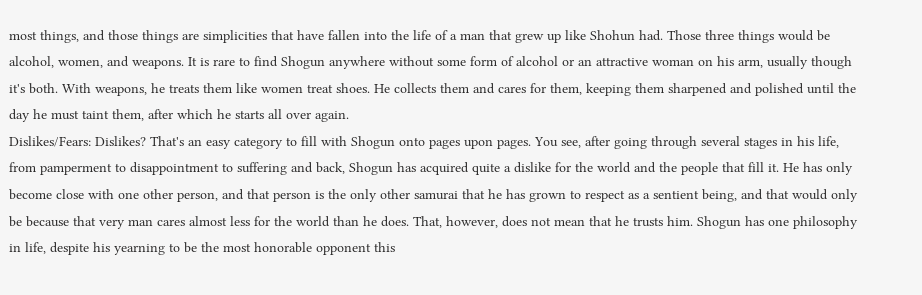most things, and those things are simplicities that have fallen into the life of a man that grew up like Shohun had. Those three things would be alcohol, women, and weapons. It is rare to find Shogun anywhere without some form of alcohol or an attractive woman on his arm, usually though it's both. With weapons, he treats them like women treat shoes. He collects them and cares for them, keeping them sharpened and polished until the day he must taint them, after which he starts all over again.
Dislikes/Fears: Dislikes? That's an easy category to fill with Shogun onto pages upon pages. You see, after going through several stages in his life, from pamperment to disappointment to suffering and back, Shogun has acquired quite a dislike for the world and the people that fill it. He has only become close with one other person, and that person is the only other samurai that he has grown to respect as a sentient being, and that would only be because that very man cares almost less for the world than he does. That, however, does not mean that he trusts him. Shogun has one philosophy in life, despite his yearning to be the most honorable opponent this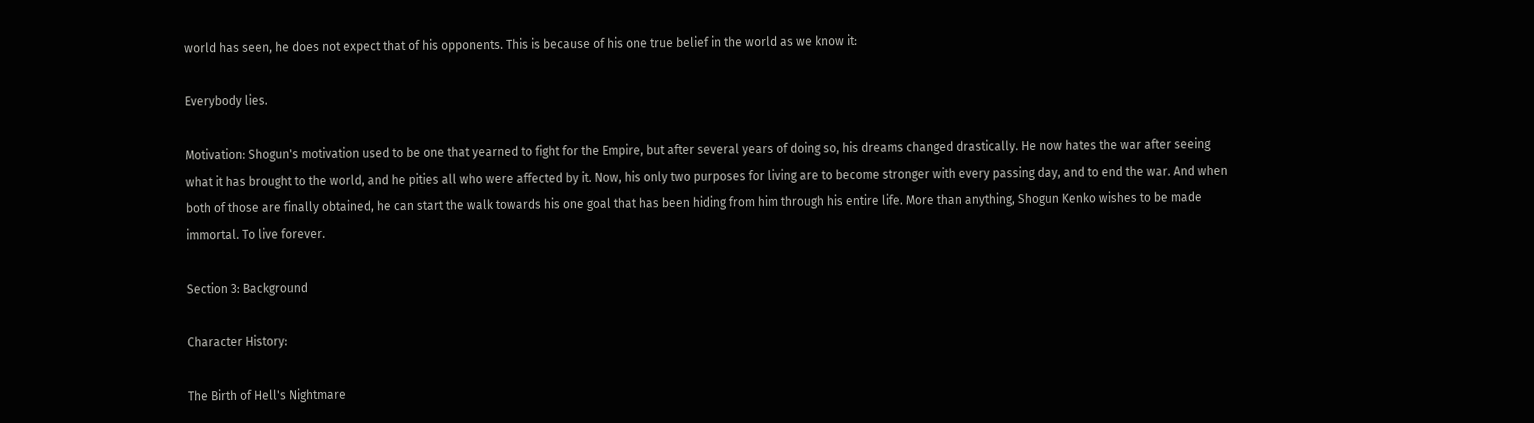world has seen, he does not expect that of his opponents. This is because of his one true belief in the world as we know it:

Everybody lies.

Motivation: Shogun's motivation used to be one that yearned to fight for the Empire, but after several years of doing so, his dreams changed drastically. He now hates the war after seeing what it has brought to the world, and he pities all who were affected by it. Now, his only two purposes for living are to become stronger with every passing day, and to end the war. And when both of those are finally obtained, he can start the walk towards his one goal that has been hiding from him through his entire life. More than anything, Shogun Kenko wishes to be made immortal. To live forever.

Section 3: Background

Character History:

The Birth of Hell's Nightmare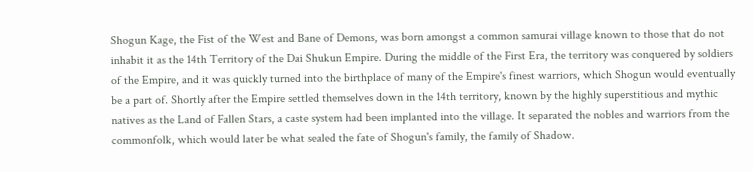Shogun Kage, the Fist of the West and Bane of Demons, was born amongst a common samurai village known to those that do not inhabit it as the 14th Territory of the Dai Shukun Empire. During the middle of the First Era, the territory was conquered by soldiers of the Empire, and it was quickly turned into the birthplace of many of the Empire's finest warriors, which Shogun would eventually be a part of. Shortly after the Empire settled themselves down in the 14th territory, known by the highly superstitious and mythic natives as the Land of Fallen Stars, a caste system had been implanted into the village. It separated the nobles and warriors from the commonfolk, which would later be what sealed the fate of Shogun's family, the family of Shadow.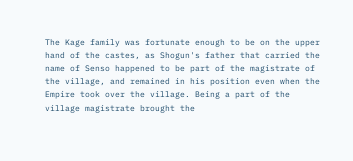The Kage family was fortunate enough to be on the upper hand of the castes, as Shogun's father that carried the name of Senso happened to be part of the magistrate of the village, and remained in his position even when the Empire took over the village. Being a part of the village magistrate brought the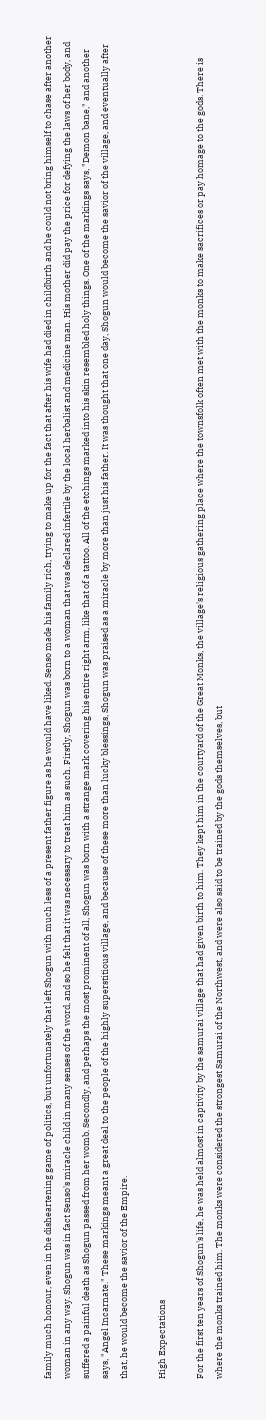family much honour, even in the disheartening game of politics, but unfortunately that left Shogun with much less of a present father figure as he would have liked. Senso made his family rich, trying to make up for the fact that after his wife had died in childbirth and he could not bring himself to chase after another woman in any way. Shogun was in fact Senso's miracle child in many senses of the word, and so he felt that it was necessary to treat him as such. Firstly, Shogun was born to a woman that was declared infertile by the local herbalist and medicine man. His mother did pay the price for defying the laws of her body, and suffered a painful death as Shogun passed from her womb. Secondly, and perhaps the most prominent of all, Shogun was born with a strange mark covering his entire right arm, like that of a tattoo. All of the etchings marked into his skin resembled holy things. One of the markings says, "Demon bane," and another says, "Angel Incarnate." These markings meant a great deal to the people of the highly superstitious village, and because of these more than lucky blessings, Shogun was praised as a miracle by more than just his father. It was thought that one day, Shogun would become the savior of the village, and eventually after that, he would become the savior of the Empire.

High Expectations

For the first ten years of Shogun's life, he was held almost in captivity by the samurai village that had given birth to him. They kept him in the courtyard of the Great Monks, the village's religious gathering place where the townsfolk often met with the monks to make sacrifices or pay homage to the gods. There is where the monks trained him. The monks were considered the strongest Samurai of the Northwest, and were also said to be trained by the gods themselves, but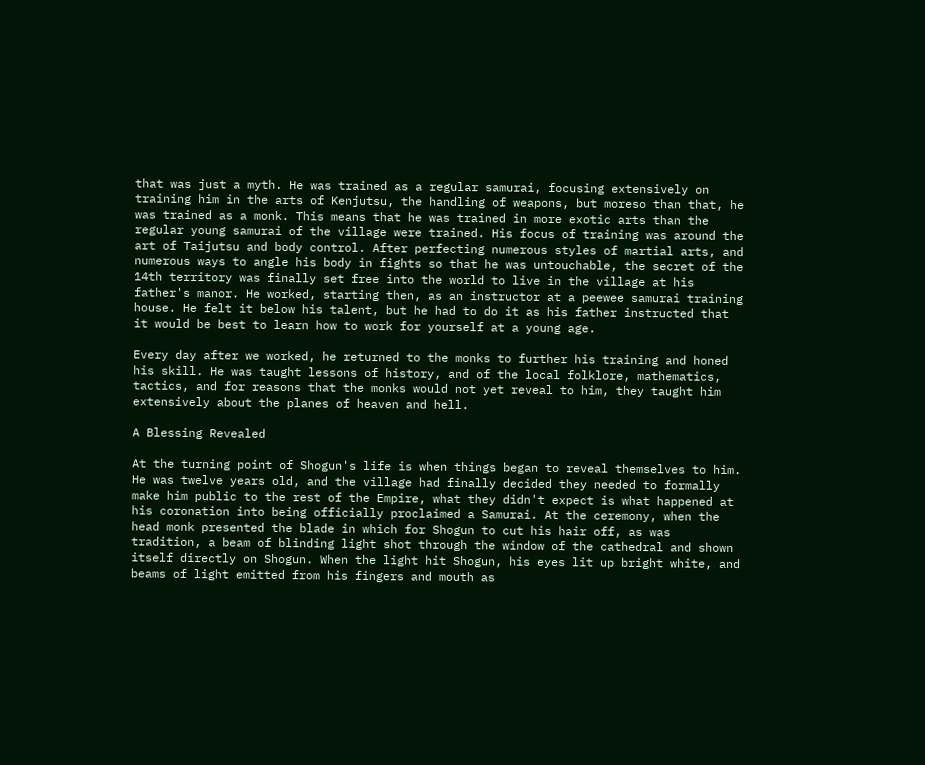that was just a myth. He was trained as a regular samurai, focusing extensively on training him in the arts of Kenjutsu, the handling of weapons, but moreso than that, he was trained as a monk. This means that he was trained in more exotic arts than the regular young samurai of the village were trained. His focus of training was around the art of Taijutsu and body control. After perfecting numerous styles of martial arts, and numerous ways to angle his body in fights so that he was untouchable, the secret of the 14th territory was finally set free into the world to live in the village at his father's manor. He worked, starting then, as an instructor at a peewee samurai training house. He felt it below his talent, but he had to do it as his father instructed that it would be best to learn how to work for yourself at a young age.

Every day after we worked, he returned to the monks to further his training and honed his skill. He was taught lessons of history, and of the local folklore, mathematics, tactics, and for reasons that the monks would not yet reveal to him, they taught him extensively about the planes of heaven and hell.

A Blessing Revealed

At the turning point of Shogun's life is when things began to reveal themselves to him. He was twelve years old, and the village had finally decided they needed to formally make him public to the rest of the Empire, what they didn't expect is what happened at his coronation into being officially proclaimed a Samurai. At the ceremony, when the head monk presented the blade in which for Shogun to cut his hair off, as was tradition, a beam of blinding light shot through the window of the cathedral and shown itself directly on Shogun. When the light hit Shogun, his eyes lit up bright white, and beams of light emitted from his fingers and mouth as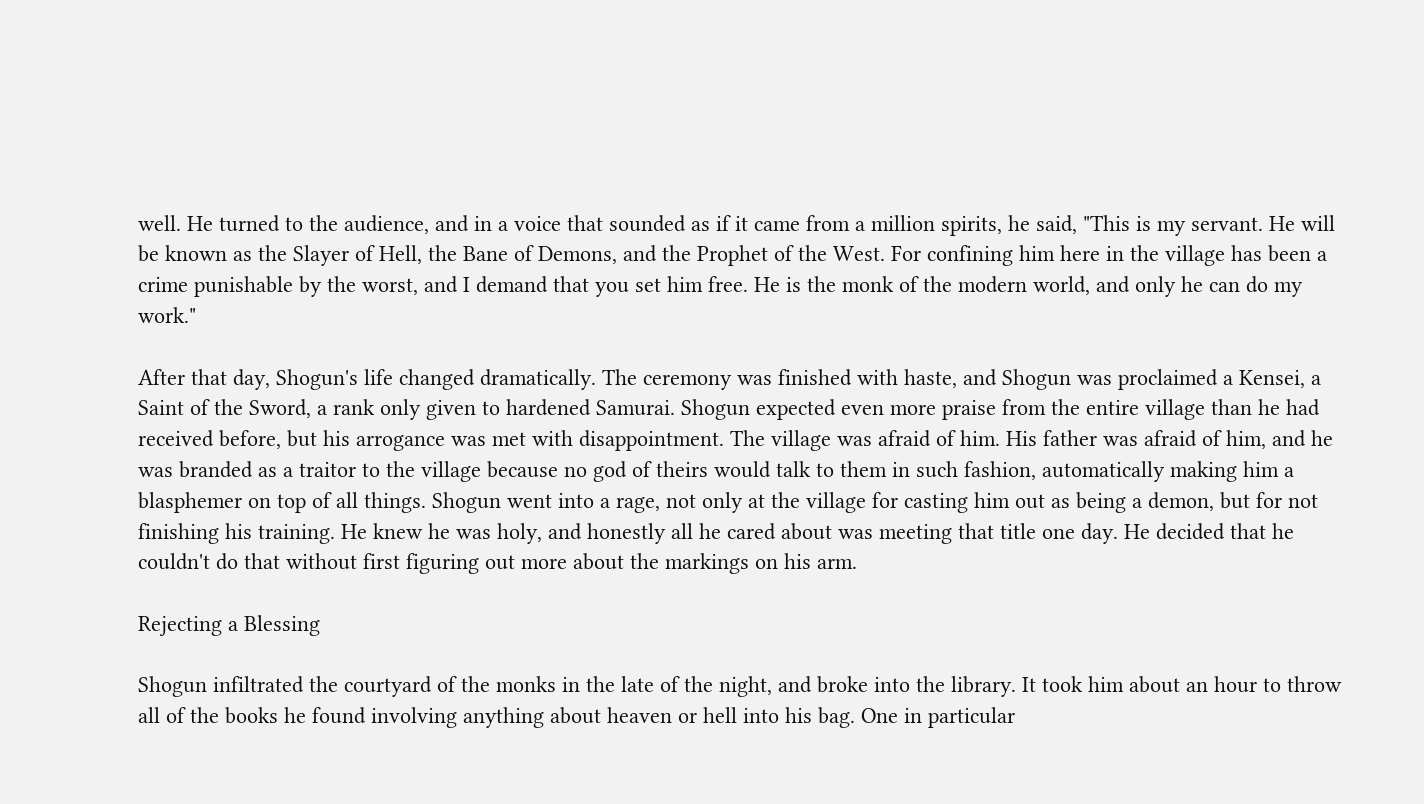well. He turned to the audience, and in a voice that sounded as if it came from a million spirits, he said, "This is my servant. He will be known as the Slayer of Hell, the Bane of Demons, and the Prophet of the West. For confining him here in the village has been a crime punishable by the worst, and I demand that you set him free. He is the monk of the modern world, and only he can do my work."

After that day, Shogun's life changed dramatically. The ceremony was finished with haste, and Shogun was proclaimed a Kensei, a Saint of the Sword, a rank only given to hardened Samurai. Shogun expected even more praise from the entire village than he had received before, but his arrogance was met with disappointment. The village was afraid of him. His father was afraid of him, and he was branded as a traitor to the village because no god of theirs would talk to them in such fashion, automatically making him a blasphemer on top of all things. Shogun went into a rage, not only at the village for casting him out as being a demon, but for not finishing his training. He knew he was holy, and honestly all he cared about was meeting that title one day. He decided that he couldn't do that without first figuring out more about the markings on his arm.

Rejecting a Blessing

Shogun infiltrated the courtyard of the monks in the late of the night, and broke into the library. It took him about an hour to throw all of the books he found involving anything about heaven or hell into his bag. One in particular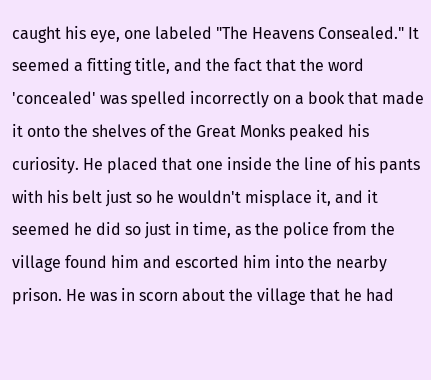caught his eye, one labeled "The Heavens Consealed." It seemed a fitting title, and the fact that the word 'concealed' was spelled incorrectly on a book that made it onto the shelves of the Great Monks peaked his curiosity. He placed that one inside the line of his pants with his belt just so he wouldn't misplace it, and it seemed he did so just in time, as the police from the village found him and escorted him into the nearby prison. He was in scorn about the village that he had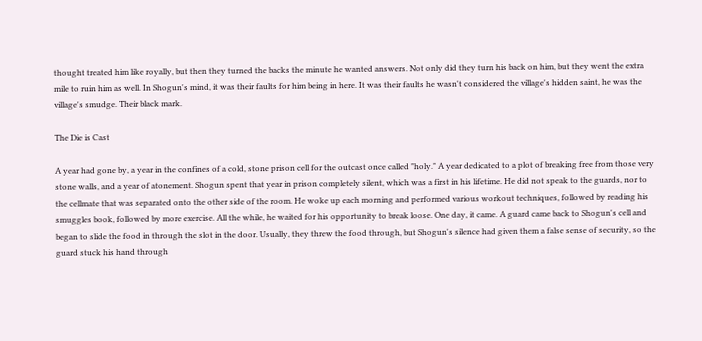thought treated him like royally, but then they turned the backs the minute he wanted answers. Not only did they turn his back on him, but they went the extra mile to ruin him as well. In Shogun's mind, it was their faults for him being in here. It was their faults he wasn't considered the village's hidden saint, he was the village's smudge. Their black mark.

The Die is Cast

A year had gone by, a year in the confines of a cold, stone prison cell for the outcast once called "holy." A year dedicated to a plot of breaking free from those very stone walls, and a year of atonement. Shogun spent that year in prison completely silent, which was a first in his lifetime. He did not speak to the guards, nor to the cellmate that was separated onto the other side of the room. He woke up each morning and performed various workout techniques, followed by reading his smuggles book, followed by more exercise. All the while, he waited for his opportunity to break loose. One day, it came. A guard came back to Shogun's cell and began to slide the food in through the slot in the door. Usually, they threw the food through, but Shogun's silence had given them a false sense of security, so the guard stuck his hand through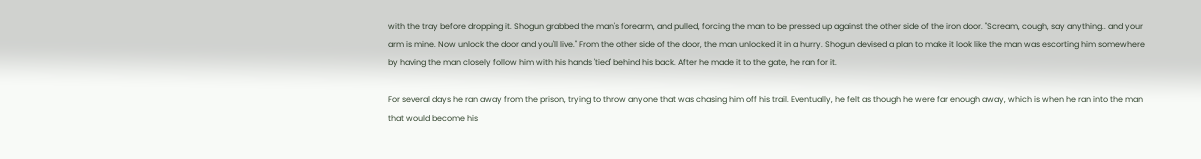with the tray before dropping it. Shogun grabbed the man's forearm, and pulled, forcing the man to be pressed up against the other side of the iron door. "Scream, cough, say anything.. and your arm is mine. Now unlock the door and you'll live." From the other side of the door, the man unlocked it in a hurry. Shogun devised a plan to make it look like the man was escorting him somewhere by having the man closely follow him with his hands 'tied' behind his back. After he made it to the gate, he ran for it.

For several days he ran away from the prison, trying to throw anyone that was chasing him off his trail. Eventually, he felt as though he were far enough away, which is when he ran into the man that would become his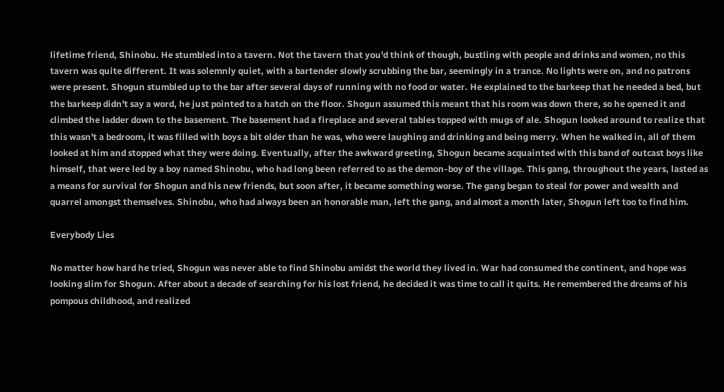lifetime friend, Shinobu. He stumbled into a tavern. Not the tavern that you'd think of though, bustling with people and drinks and women, no this tavern was quite different. It was solemnly quiet, with a bartender slowly scrubbing the bar, seemingly in a trance. No lights were on, and no patrons were present. Shogun stumbled up to the bar after several days of running with no food or water. He explained to the barkeep that he needed a bed, but the barkeep didn't say a word, he just pointed to a hatch on the floor. Shogun assumed this meant that his room was down there, so he opened it and climbed the ladder down to the basement. The basement had a fireplace and several tables topped with mugs of ale. Shogun looked around to realize that this wasn't a bedroom, it was filled with boys a bit older than he was, who were laughing and drinking and being merry. When he walked in, all of them looked at him and stopped what they were doing. Eventually, after the awkward greeting, Shogun became acquainted with this band of outcast boys like himself, that were led by a boy named Shinobu, who had long been referred to as the demon-boy of the village. This gang, throughout the years, lasted as a means for survival for Shogun and his new friends, but soon after, it became something worse. The gang began to steal for power and wealth and quarrel amongst themselves. Shinobu, who had always been an honorable man, left the gang, and almost a month later, Shogun left too to find him.

Everybody Lies

No matter how hard he tried, Shogun was never able to find Shinobu amidst the world they lived in. War had consumed the continent, and hope was looking slim for Shogun. After about a decade of searching for his lost friend, he decided it was time to call it quits. He remembered the dreams of his pompous childhood, and realized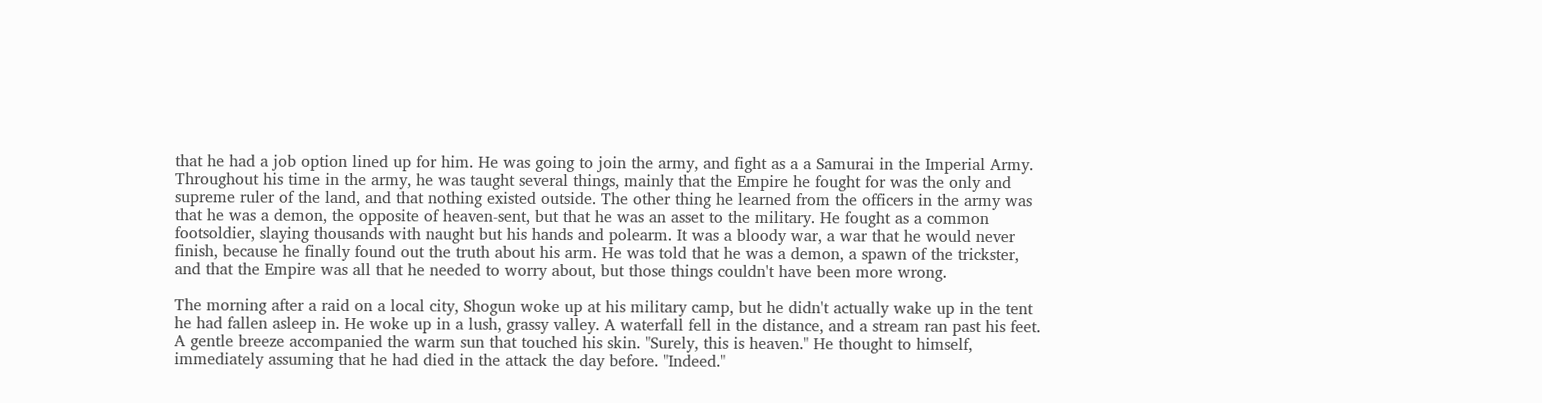that he had a job option lined up for him. He was going to join the army, and fight as a a Samurai in the Imperial Army. Throughout his time in the army, he was taught several things, mainly that the Empire he fought for was the only and supreme ruler of the land, and that nothing existed outside. The other thing he learned from the officers in the army was that he was a demon, the opposite of heaven-sent, but that he was an asset to the military. He fought as a common footsoldier, slaying thousands with naught but his hands and polearm. It was a bloody war, a war that he would never finish, because he finally found out the truth about his arm. He was told that he was a demon, a spawn of the trickster, and that the Empire was all that he needed to worry about, but those things couldn't have been more wrong.

The morning after a raid on a local city, Shogun woke up at his military camp, but he didn't actually wake up in the tent he had fallen asleep in. He woke up in a lush, grassy valley. A waterfall fell in the distance, and a stream ran past his feet. A gentle breeze accompanied the warm sun that touched his skin. "Surely, this is heaven." He thought to himself, immediately assuming that he had died in the attack the day before. "Indeed."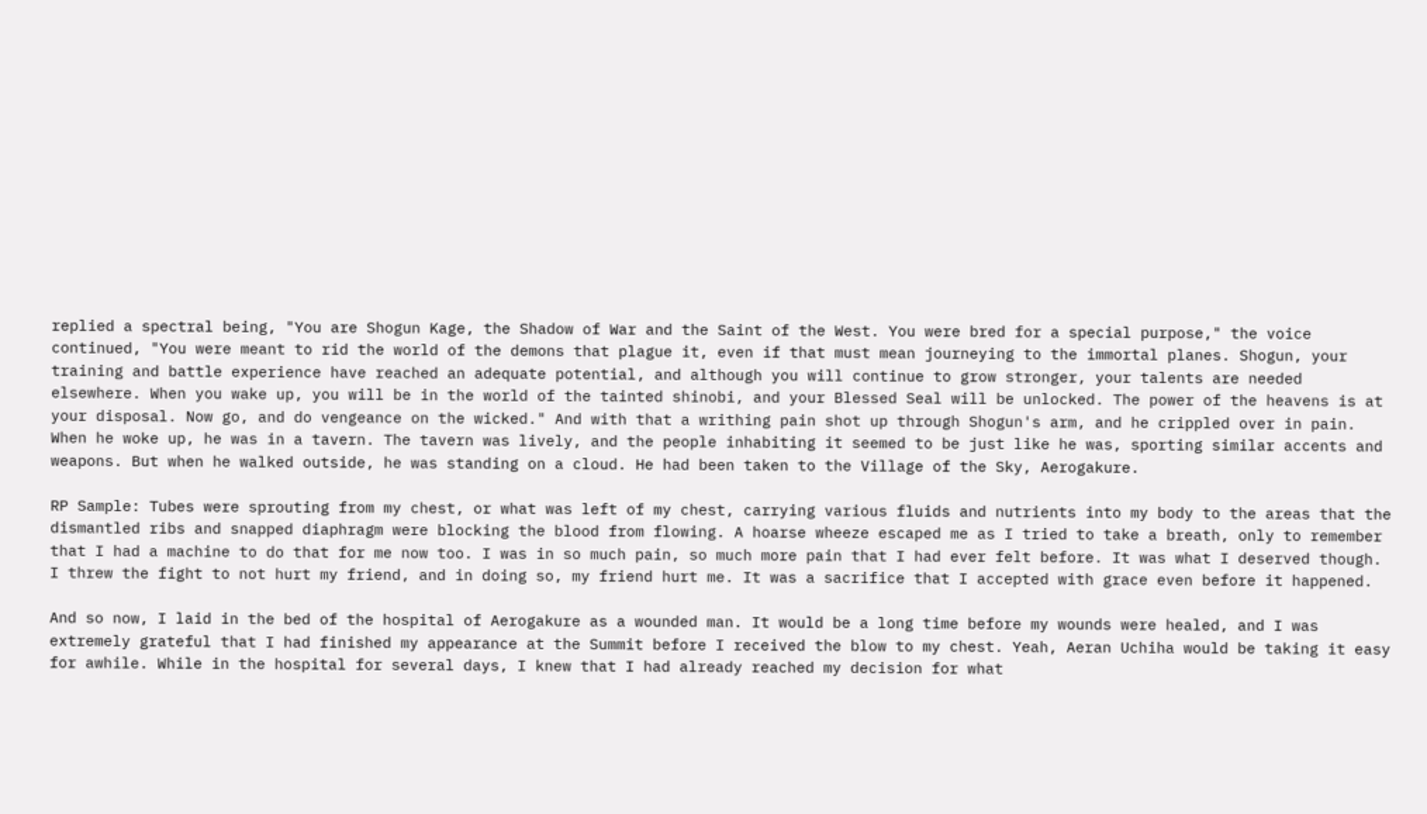replied a spectral being, "You are Shogun Kage, the Shadow of War and the Saint of the West. You were bred for a special purpose," the voice continued, "You were meant to rid the world of the demons that plague it, even if that must mean journeying to the immortal planes. Shogun, your training and battle experience have reached an adequate potential, and although you will continue to grow stronger, your talents are needed elsewhere. When you wake up, you will be in the world of the tainted shinobi, and your Blessed Seal will be unlocked. The power of the heavens is at your disposal. Now go, and do vengeance on the wicked." And with that a writhing pain shot up through Shogun's arm, and he crippled over in pain. When he woke up, he was in a tavern. The tavern was lively, and the people inhabiting it seemed to be just like he was, sporting similar accents and weapons. But when he walked outside, he was standing on a cloud. He had been taken to the Village of the Sky, Aerogakure.

RP Sample: Tubes were sprouting from my chest, or what was left of my chest, carrying various fluids and nutrients into my body to the areas that the dismantled ribs and snapped diaphragm were blocking the blood from flowing. A hoarse wheeze escaped me as I tried to take a breath, only to remember that I had a machine to do that for me now too. I was in so much pain, so much more pain that I had ever felt before. It was what I deserved though. I threw the fight to not hurt my friend, and in doing so, my friend hurt me. It was a sacrifice that I accepted with grace even before it happened.

And so now, I laid in the bed of the hospital of Aerogakure as a wounded man. It would be a long time before my wounds were healed, and I was extremely grateful that I had finished my appearance at the Summit before I received the blow to my chest. Yeah, Aeran Uchiha would be taking it easy for awhile. While in the hospital for several days, I knew that I had already reached my decision for what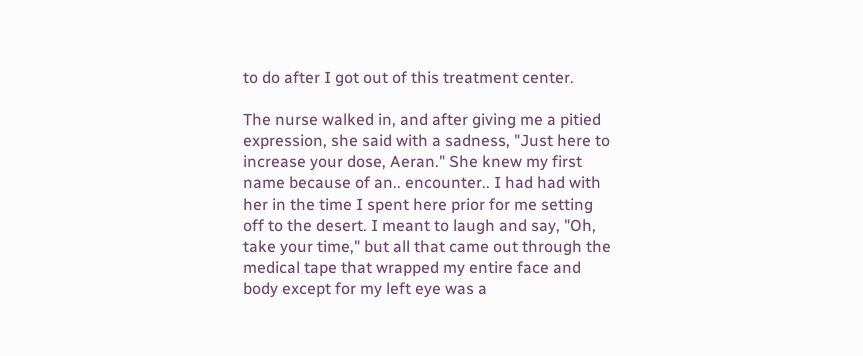to do after I got out of this treatment center.

The nurse walked in, and after giving me a pitied expression, she said with a sadness, "Just here to increase your dose, Aeran." She knew my first name because of an.. encounter.. I had had with her in the time I spent here prior for me setting off to the desert. I meant to laugh and say, "Oh, take your time," but all that came out through the medical tape that wrapped my entire face and body except for my left eye was a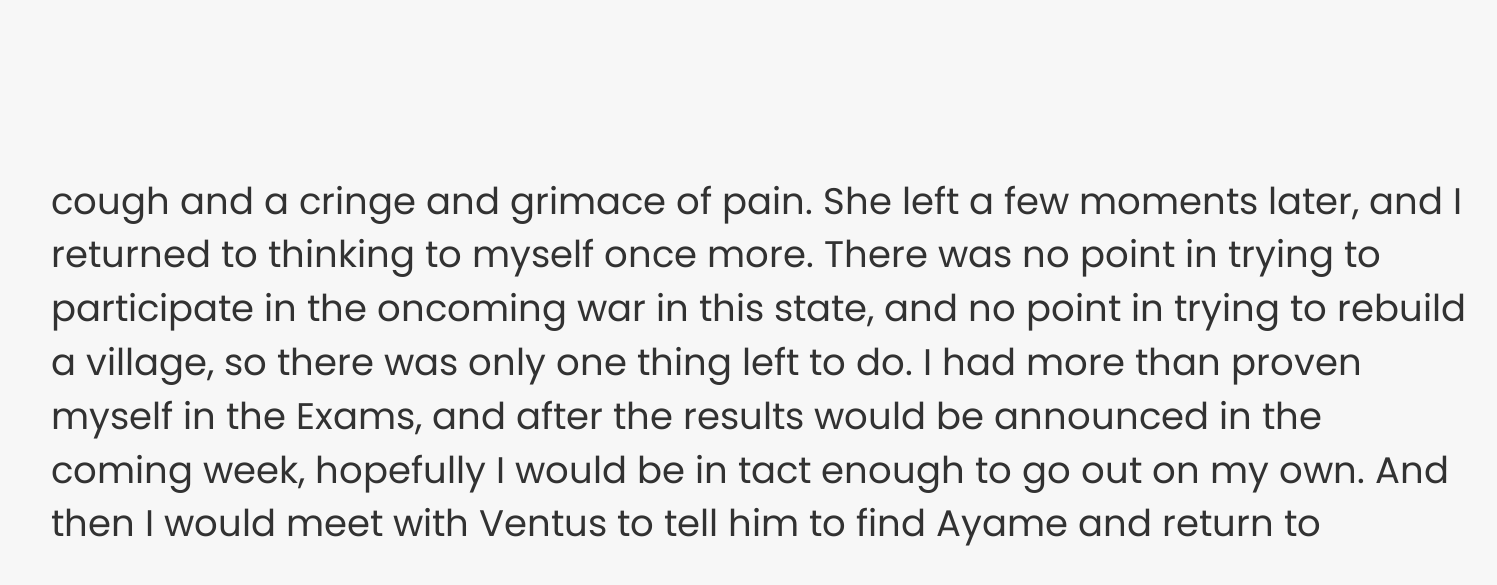cough and a cringe and grimace of pain. She left a few moments later, and I returned to thinking to myself once more. There was no point in trying to participate in the oncoming war in this state, and no point in trying to rebuild a village, so there was only one thing left to do. I had more than proven myself in the Exams, and after the results would be announced in the coming week, hopefully I would be in tact enough to go out on my own. And then I would meet with Ventus to tell him to find Ayame and return to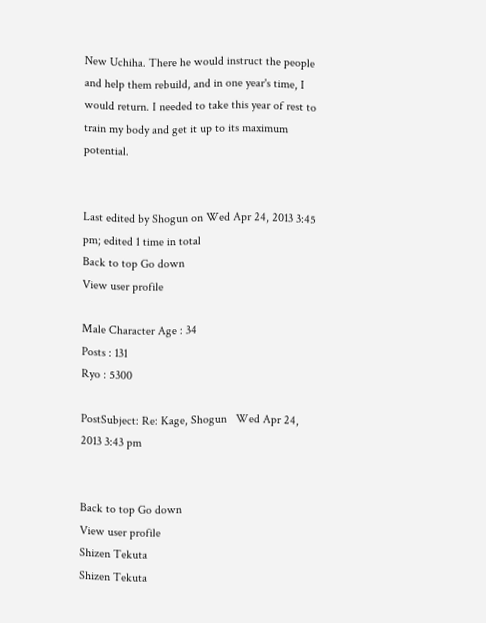New Uchiha. There he would instruct the people and help them rebuild, and in one year's time, I would return. I needed to take this year of rest to train my body and get it up to its maximum potential.


Last edited by Shogun on Wed Apr 24, 2013 3:45 pm; edited 1 time in total
Back to top Go down
View user profile

Male Character Age : 34
Posts : 131
Ryo : 5300

PostSubject: Re: Kage, Shogun   Wed Apr 24, 2013 3:43 pm


Back to top Go down
View user profile
Shizen Tekuta
Shizen Tekuta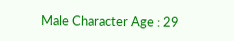Male Character Age : 29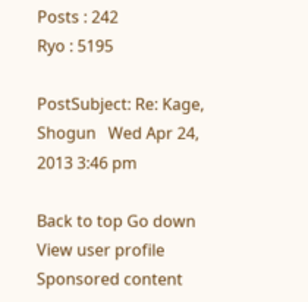Posts : 242
Ryo : 5195

PostSubject: Re: Kage, Shogun   Wed Apr 24, 2013 3:46 pm

Back to top Go down
View user profile
Sponsored content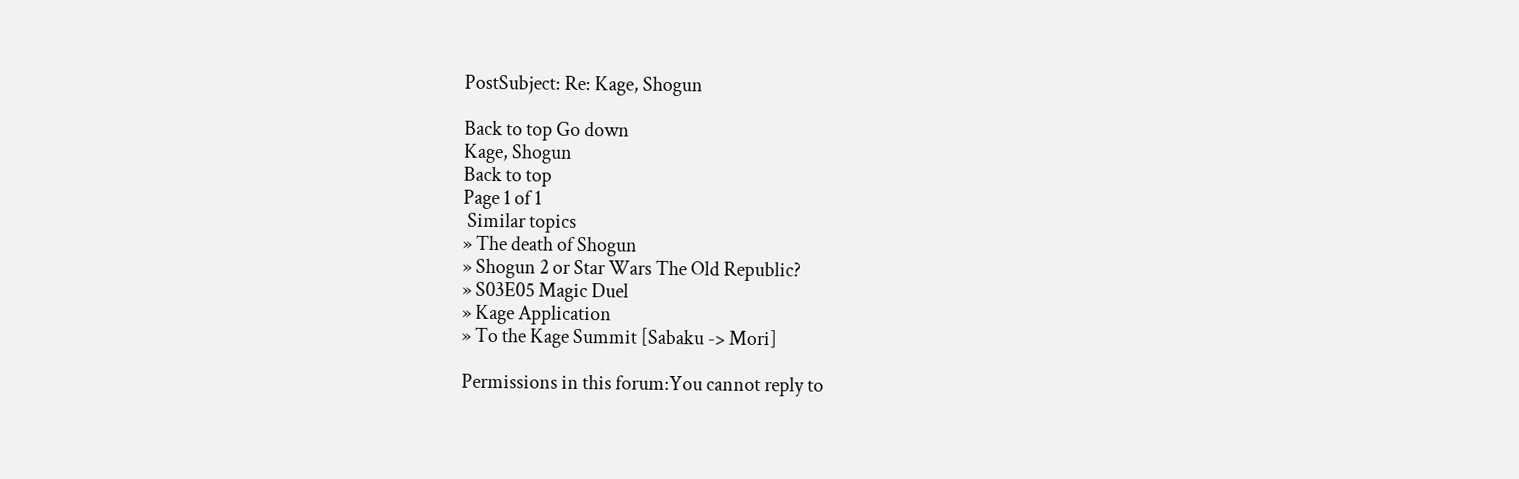PostSubject: Re: Kage, Shogun

Back to top Go down
Kage, Shogun
Back to top
Page 1 of 1
 Similar topics
» The death of Shogun
» Shogun 2 or Star Wars The Old Republic?
» S03E05 Magic Duel
» Kage Application
» To the Kage Summit [Sabaku -> Mori]

Permissions in this forum:You cannot reply to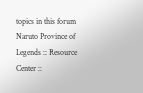topics in this forum
Naruto Province of Legends :: Resource Center ::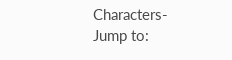Characters-
Jump to: